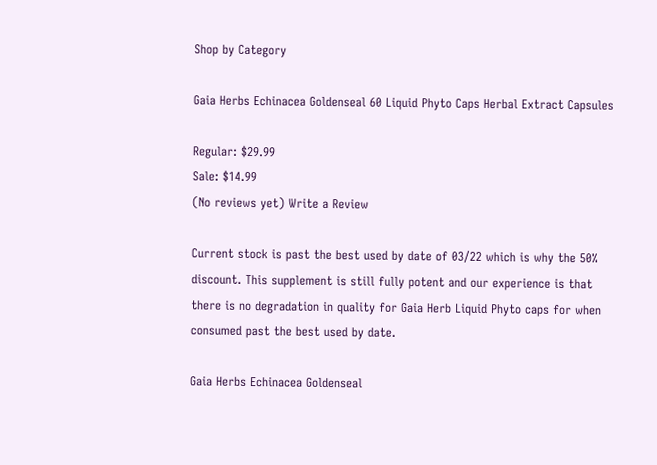Shop by Category

Gaia Herbs Echinacea Goldenseal 60 Liquid Phyto Caps Herbal Extract Capsules

Regular: $29.99
Sale: $14.99
(No reviews yet) Write a Review

Current stock is past the best used by date of 03/22 which is why the 50% discount. This supplement is still fully potent and our experience is that there is no degradation in quality for Gaia Herb Liquid Phyto caps for when consumed past the best used by date.

Gaia Herbs Echinacea Goldenseal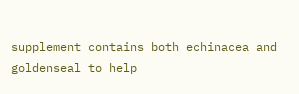supplement contains both echinacea and goldenseal to help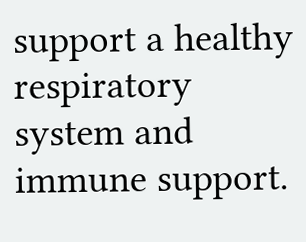support a healthy respiratory system and immune support.